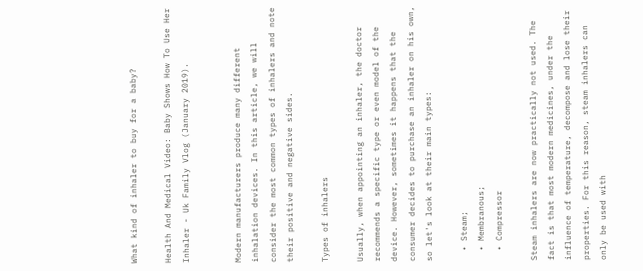What kind of inhaler to buy for a baby?

Health And Medical Video: Baby Shows How To Use Her Inhaler - Uk Family Vlog (January 2019).


Modern manufacturers produce many different inhalation devices. In this article, we will consider the most common types of inhalers and note their positive and negative sides.

Types of inhalers

Usually, when appointing an inhaler, the doctor recommends a specific type or even model of the device. However, sometimes it happens that the consumer decides to purchase an inhaler on his own, so let's look at their main types:

  • Steam;
  • Membranous;
  • Compressor

Steam inhalers are now practically not used. The fact is that most modern medicines, under the influence of temperature, decompose and lose their properties. For this reason, steam inhalers can only be used with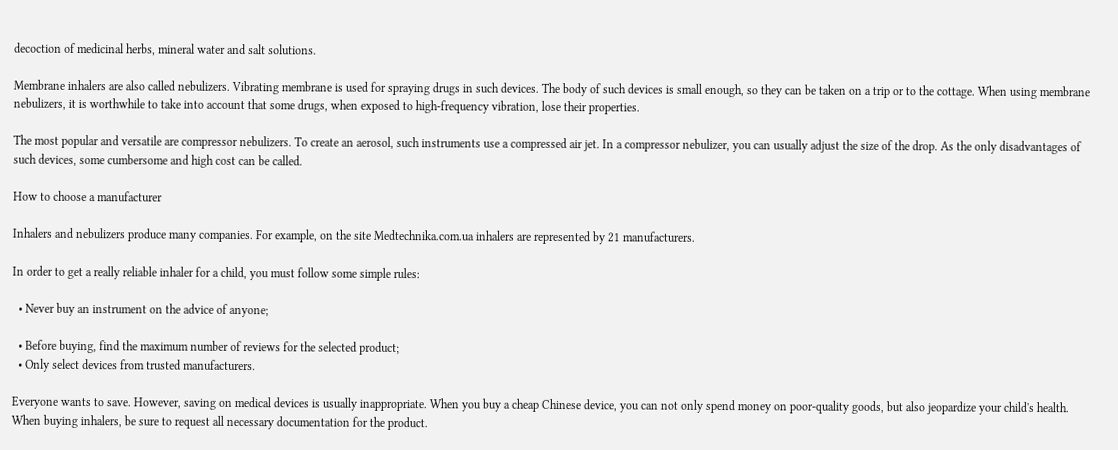decoction of medicinal herbs, mineral water and salt solutions.

Membrane inhalers are also called nebulizers. Vibrating membrane is used for spraying drugs in such devices. The body of such devices is small enough, so they can be taken on a trip or to the cottage. When using membrane nebulizers, it is worthwhile to take into account that some drugs, when exposed to high-frequency vibration, lose their properties.

The most popular and versatile are compressor nebulizers. To create an aerosol, such instruments use a compressed air jet. In a compressor nebulizer, you can usually adjust the size of the drop. As the only disadvantages of such devices, some cumbersome and high cost can be called.

How to choose a manufacturer

Inhalers and nebulizers produce many companies. For example, on the site Medtechnika.com.ua inhalers are represented by 21 manufacturers.

In order to get a really reliable inhaler for a child, you must follow some simple rules:

  • Never buy an instrument on the advice of anyone;

  • Before buying, find the maximum number of reviews for the selected product;
  • Only select devices from trusted manufacturers.

Everyone wants to save. However, saving on medical devices is usually inappropriate. When you buy a cheap Chinese device, you can not only spend money on poor-quality goods, but also jeopardize your child's health. When buying inhalers, be sure to request all necessary documentation for the product.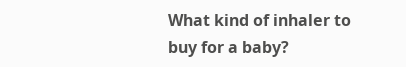What kind of inhaler to buy for a baby?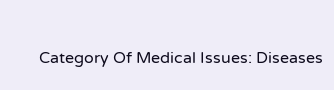Category Of Medical Issues: Diseases